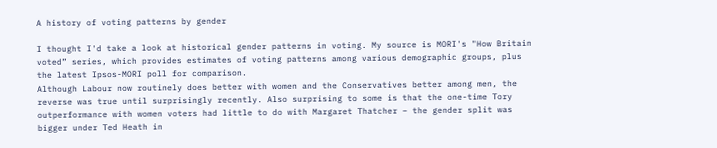A history of voting patterns by gender

I thought I'd take a look at historical gender patterns in voting. My source is MORI's "How Britain voted” series, which provides estimates of voting patterns among various demographic groups, plus the latest Ipsos-MORI poll for comparison.
Although Labour now routinely does better with women and the Conservatives better among men, the reverse was true until surprisingly recently. Also surprising to some is that the one-time Tory outperformance with women voters had little to do with Margaret Thatcher – the gender split was bigger under Ted Heath in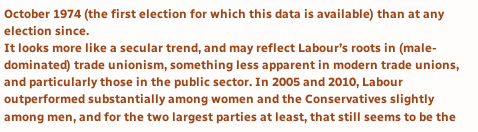October 1974 (the first election for which this data is available) than at any election since.
It looks more like a secular trend, and may reflect Labour’s roots in (male-dominated) trade unionism, something less apparent in modern trade unions, and particularly those in the public sector. In 2005 and 2010, Labour outperformed substantially among women and the Conservatives slightly among men, and for the two largest parties at least, that still seems to be the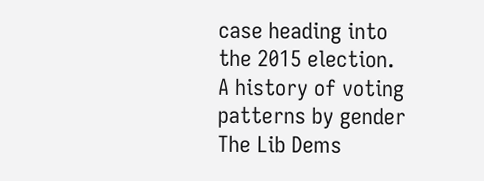case heading into the 2015 election.
A history of voting patterns by gender
The Lib Dems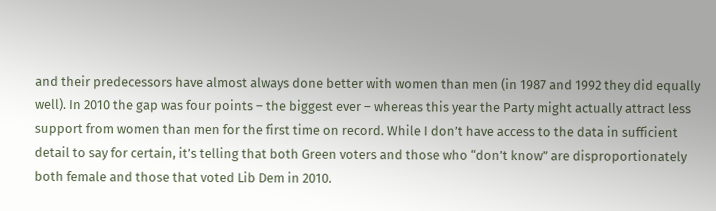and their predecessors have almost always done better with women than men (in 1987 and 1992 they did equally well). In 2010 the gap was four points – the biggest ever – whereas this year the Party might actually attract less support from women than men for the first time on record. While I don’t have access to the data in sufficient detail to say for certain, it’s telling that both Green voters and those who “don’t know” are disproportionately both female and those that voted Lib Dem in 2010.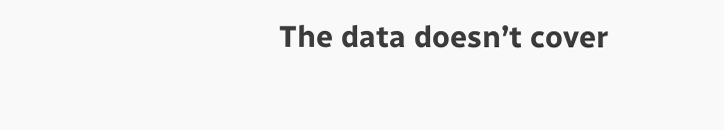The data doesn’t cover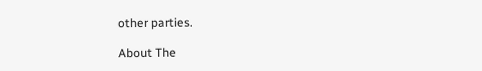other parties.

About The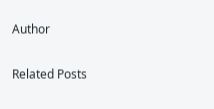Author

Related Posts